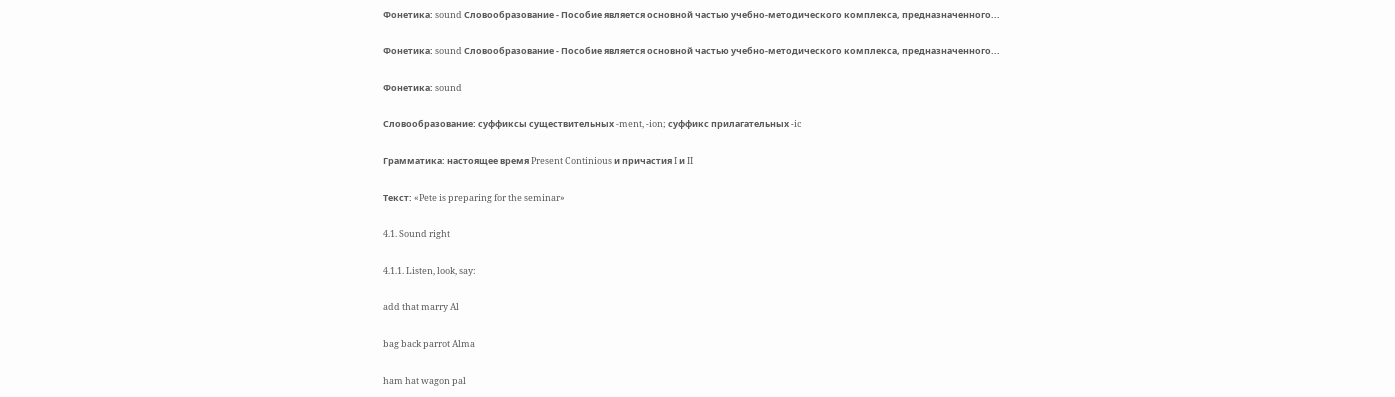Фонетика: sound Словообразование - Пособие является основной частью учебно-методического комплекса, предназначенного...

Фонетика: sound Словообразование - Пособие является основной частью учебно-методического комплекса, предназначенного...

Фонетика: sound

Словообразование: суффиксы существительных -ment, -ion; суффикс прилагательных -ic

Грамматика: настоящее время Present Continious и причастия I и II

Текст: «Pete is preparing for the seminar»

4.1. Sound right

4.1.1. Listen, look, say:

add that marry Al

bag back parrot Alma

ham hat wagon pal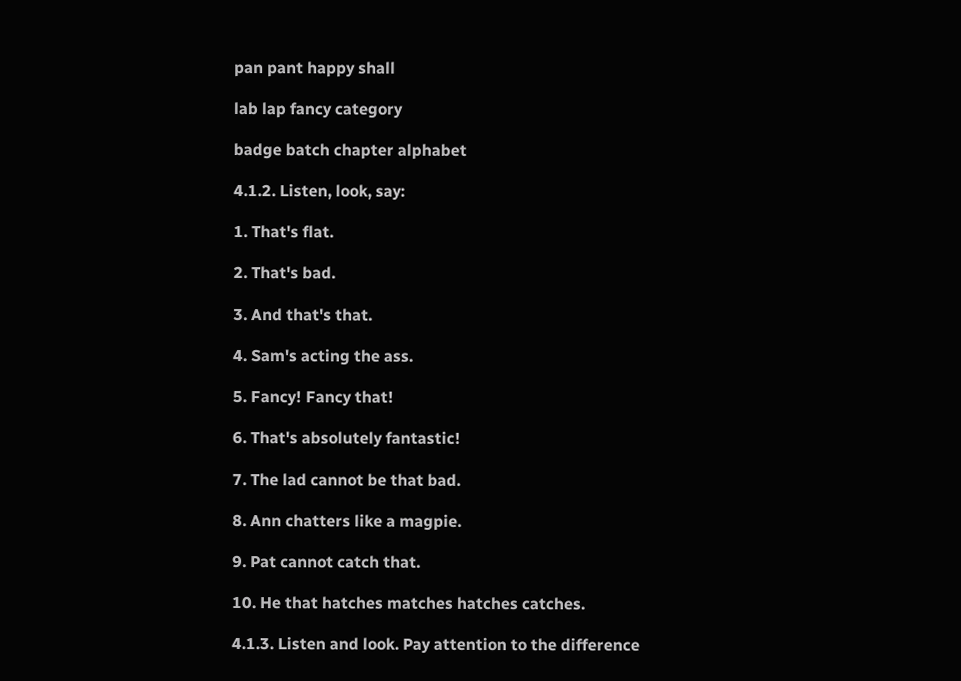pan pant happy shall

lab lap fancy category

badge batch chapter alphabet

4.1.2. Listen, look, say:

1. That's flat.

2. That's bad.

3. And that's that.

4. Sam's acting the ass.

5. Fancy! Fancy that!

6. That's absolutely fantastic!

7. The lad cannot be that bad.

8. Ann chatters like a magpie.

9. Pat cannot catch that.

10. He that hatches matches hatches catches.

4.1.3. Listen and look. Pay attention to the difference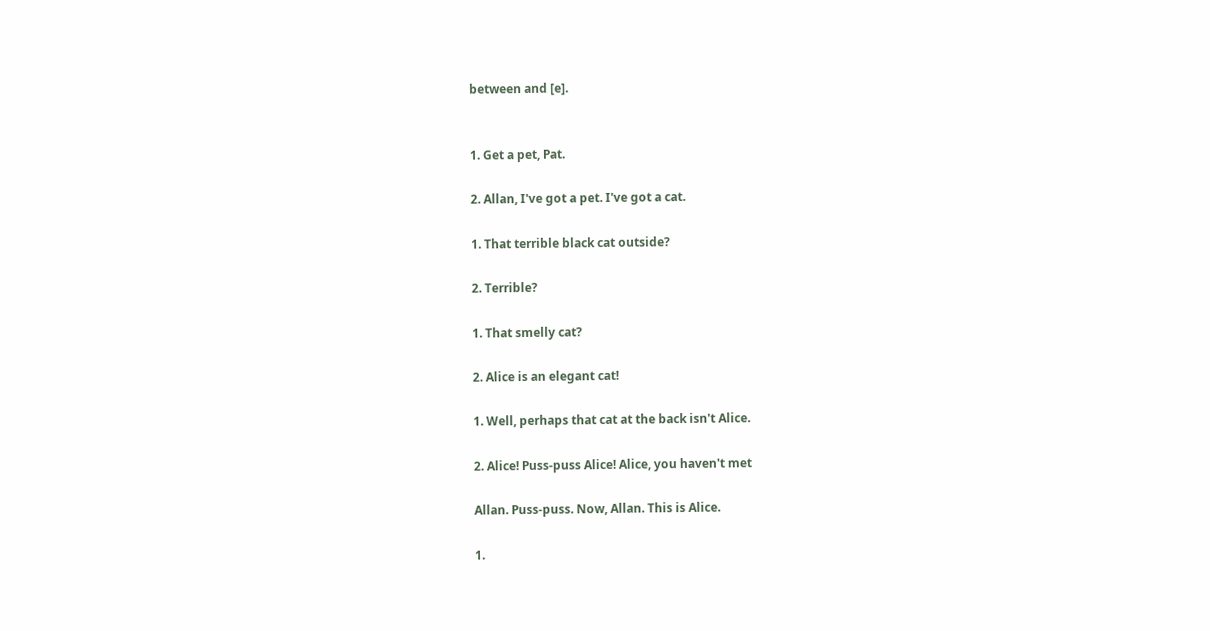between and [e].


1. Get a pet, Pat.

2. Allan, I've got a pet. I've got a cat.

1. That terrible black cat outside?

2. Terrible?

1. That smelly cat?

2. Alice is an elegant cat!

1. Well, perhaps that cat at the back isn't Alice.

2. Alice! Puss-puss Alice! Alice, you haven't met

Allan. Puss-puss. Now, Allan. This is Alice.

1.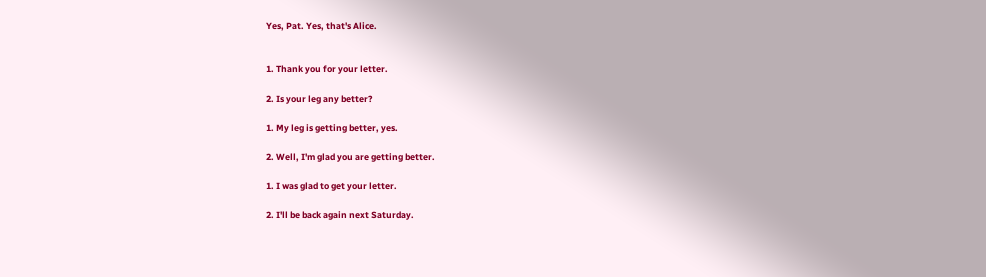Yes, Pat. Yes, that's Alice.


1. Thank you for your letter.

2. Is your leg any better?

1. My leg is getting better, yes.

2. Well, I'm glad you are getting better.

1. I was glad to get your letter.

2. I'll be back again next Saturday.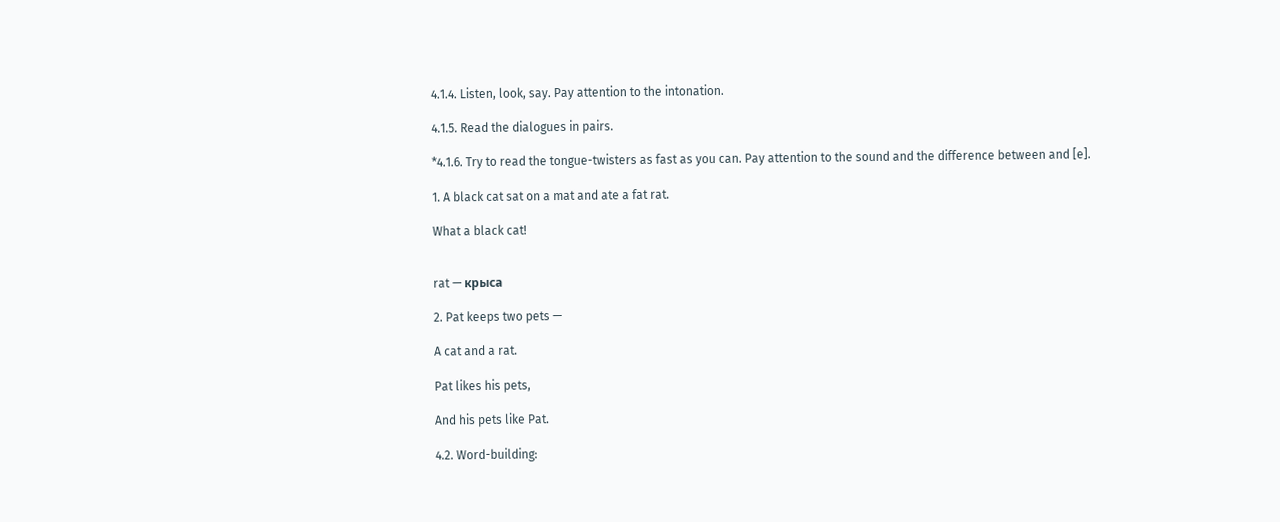4.1.4. Listen, look, say. Pay attention to the intonation.

4.1.5. Read the dialogues in pairs.

*4.1.6. Try to read the tongue-twisters as fast as you can. Pay attention to the sound and the difference between and [e].

1. A black cat sat on a mat and ate a fat rat.

What a black cat!


rat — крыса

2. Pat keeps two pets —

A cat and a rat.

Pat likes his pets,

And his pets like Pat.

4.2. Word-building: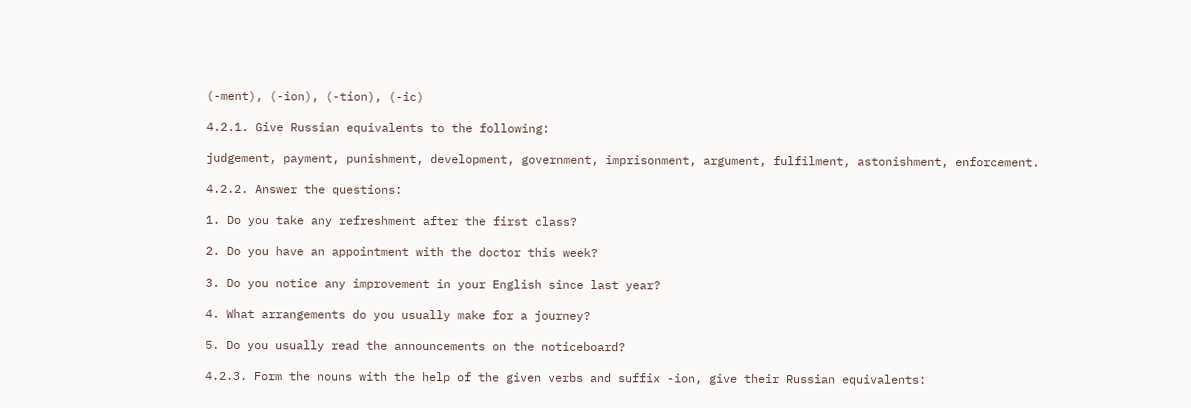(-ment), (-ion), (-tion), (-ic)

4.2.1. Give Russian equivalents to the following:

judgement, payment, punishment, development, government, imprisonment, argument, fulfilment, astonishment, enforcement.

4.2.2. Answer the questions:

1. Do you take any refreshment after the first class?

2. Do you have an appointment with the doctor this week?

3. Do you notice any improvement in your English since last year?

4. What arrangements do you usually make for a journey?

5. Do you usually read the announcements on the noticeboard?

4.2.3. Form the nouns with the help of the given verbs and suffix -ion, give their Russian equivalents: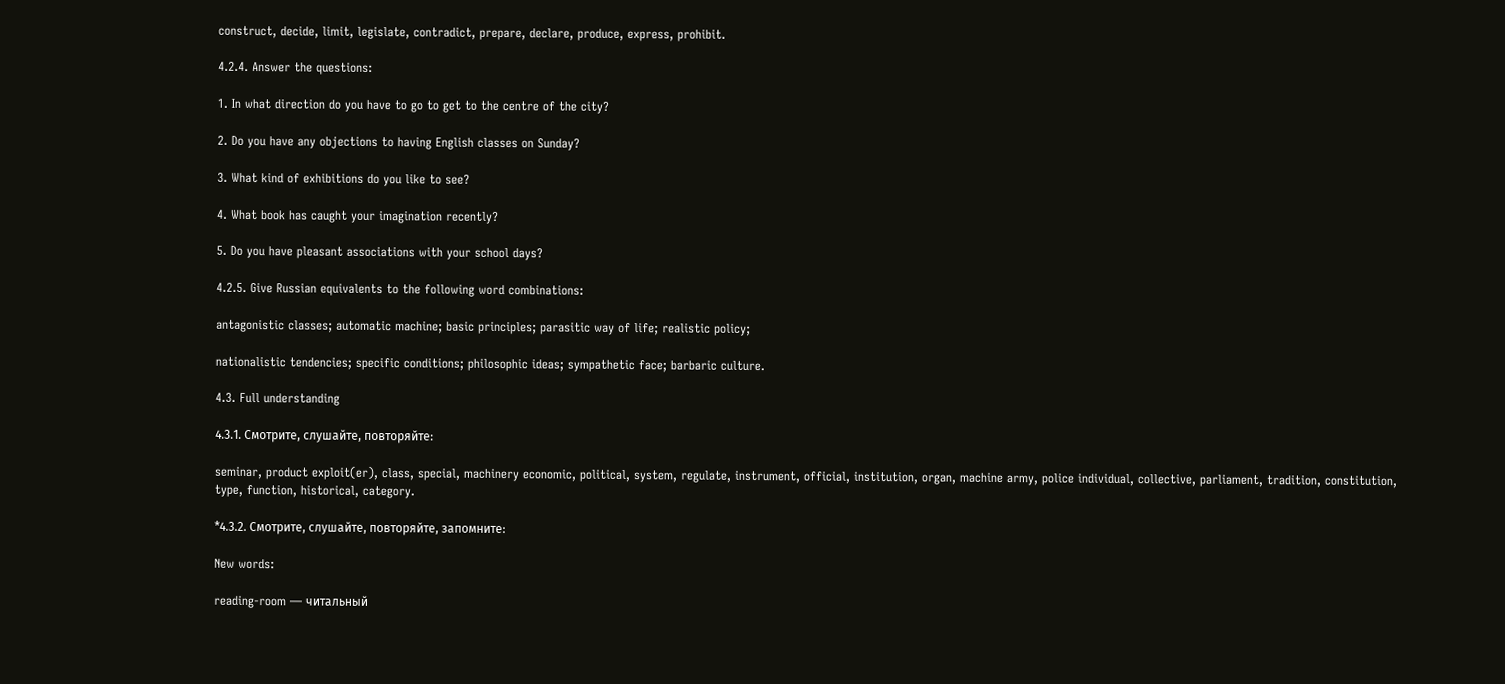construct, decide, limit, legislate, contradict, prepare, declare, produce, express, prohibit.

4.2.4. Answer the questions:

1. In what direction do you have to go to get to the centre of the city?

2. Do you have any objections to having English classes on Sunday?

3. What kind of exhibitions do you like to see?

4. What book has caught your imagination recently?

5. Do you have pleasant associations with your school days?

4.2.5. Give Russian equivalents to the following word combinations:

antagonistic classes; automatic machine; basic principles; parasitic way of life; realistic policy;

nationalistic tendencies; specific conditions; philosophic ideas; sympathetic face; barbaric culture.

4.3. Full understanding

4.3.1. Смотрите, слушайте, повторяйте:

seminar, product exploit(er), class, special, machinery economic, political, system, regulate, instrument, official, institution, organ, machine army, police individual, collective, parliament, tradition, constitution, type, function, historical, category.

*4.3.2. Смотрите, слушайте, повторяйте, запомните:

New words:

reading-room — читальный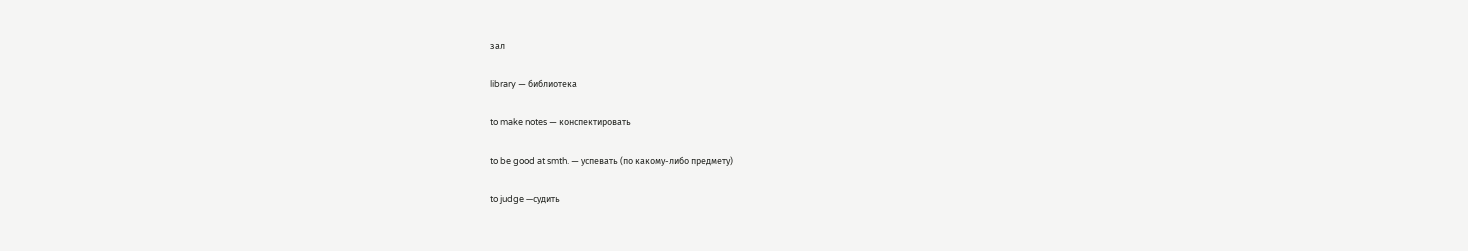зал

library — библиотека

to make notes — конспектировать

to be good at smth. — успевать (по какому-либо предмету)

to judge —судить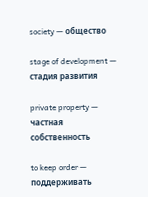society — общество

stage of development — стадия развития

private property — частная собственность

to keep order — поддерживать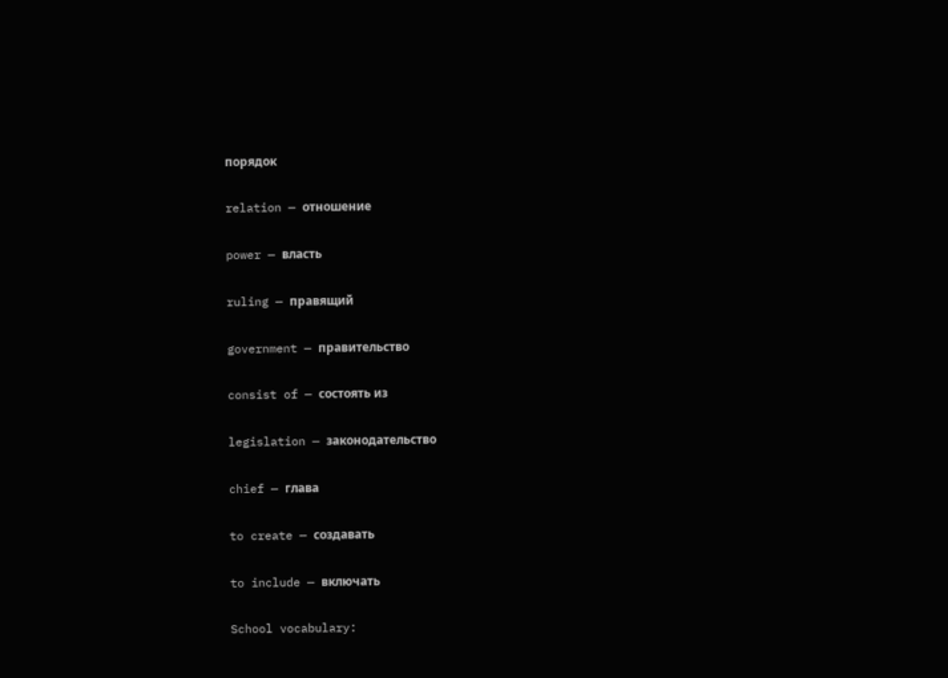порядок

relation — отношение

power — власть

ruling — правящий

government — правительство

consist of — состоять из

legislation — законодательство

chief — глава

to create — создавать

to include — включать

School vocabulary: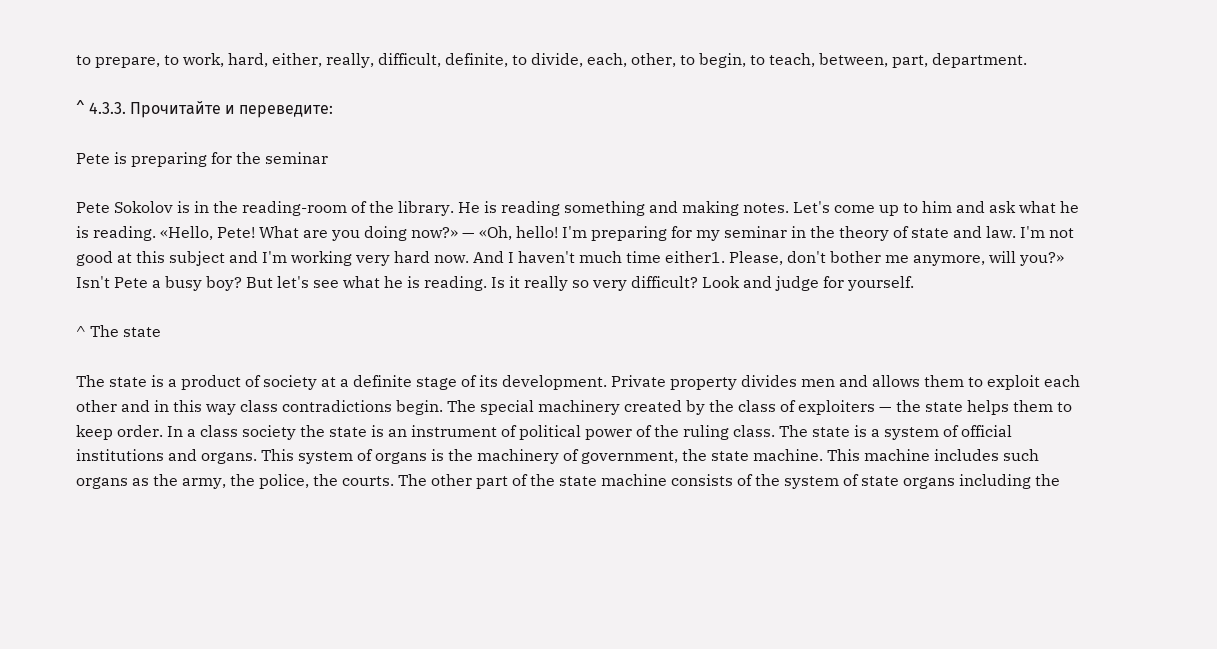to prepare, to work, hard, either, really, difficult, definite, to divide, each, other, to begin, to teach, between, part, department.

^ 4.3.3. Прочитайте и переведите:

Pete is preparing for the seminar

Pete Sokolov is in the reading-room of the library. He is reading something and making notes. Let's come up to him and ask what he is reading. «Hello, Pete! What are you doing now?» — «Oh, hello! I'm preparing for my seminar in the theory of state and law. I'm not good at this subject and I'm working very hard now. And I haven't much time either1. Please, don't bother me anymore, will you?» Isn't Pete a busy boy? But let's see what he is reading. Is it really so very difficult? Look and judge for yourself.

^ The state

The state is a product of society at a definite stage of its development. Private property divides men and allows them to exploit each other and in this way class contradictions begin. The special machinery created by the class of exploiters — the state helps them to keep order. In a class society the state is an instrument of political power of the ruling class. The state is a system of official institutions and organs. This system of organs is the machinery of government, the state machine. This machine includes such organs as the army, the police, the courts. The other part of the state machine consists of the system of state organs including the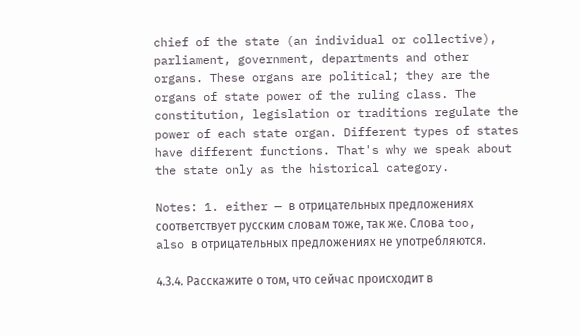chief of the state (an individual or collective), parliament, government, departments and other organs. These organs are political; they are the organs of state power of the ruling class. The constitution, legislation or traditions regulate the power of each state organ. Different types of states have different functions. That's why we speak about the state only as the historical category.

Notes: 1. either — в отрицательных предложениях соответствует русским словам тоже, так же. Слова too, also в отрицательных предложениях не употребляются.

4.3.4. Расскажите о том, что сейчас происходит в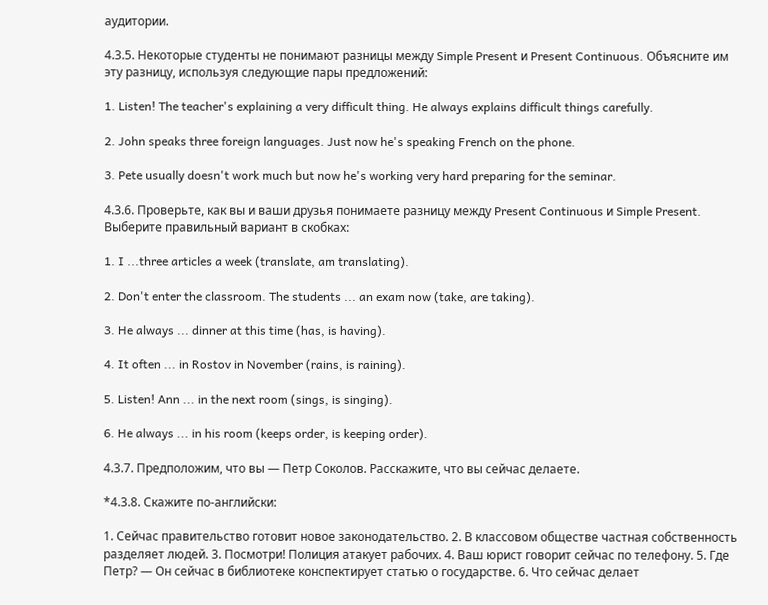аудитории.

4.3.5. Некоторые студенты не понимают разницы между Simple Present и Present Continuous. Объясните им эту разницу, используя следующие пары предложений:

1. Listen! The teacher's explaining a very difficult thing. He always explains difficult things carefully.

2. John speaks three foreign languages. Just now he's speaking French on the phone.

3. Pete usually doesn't work much but now he's working very hard preparing for the seminar.

4.3.6. Проверьте, как вы и ваши друзья понимаете разницу между Present Continuous и Simple Present. Выберите правильный вариант в скобках:

1. I ...three articles a week (translate, am translating).

2. Don't enter the classroom. The students ... an exam now (take, are taking).

3. He always ... dinner at this time (has, is having).

4. It often ... in Rostov in November (rains, is raining).

5. Listen! Ann ... in the next room (sings, is singing).

6. He always ... in his room (keeps order, is keeping order).

4.3.7. Предположим, что вы — Петр Соколов. Расскажите, что вы сейчас делаете.

*4.3.8. Скажите по-английски:

1. Сейчас правительство готовит новое законодательство. 2. В классовом обществе частная собственность разделяет людей. 3. Посмотри! Полиция атакует рабочих. 4. Ваш юрист говорит сейчас по телефону. 5. Где Петр? — Он сейчас в библиотеке конспектирует статью о государстве. 6. Что сейчас делает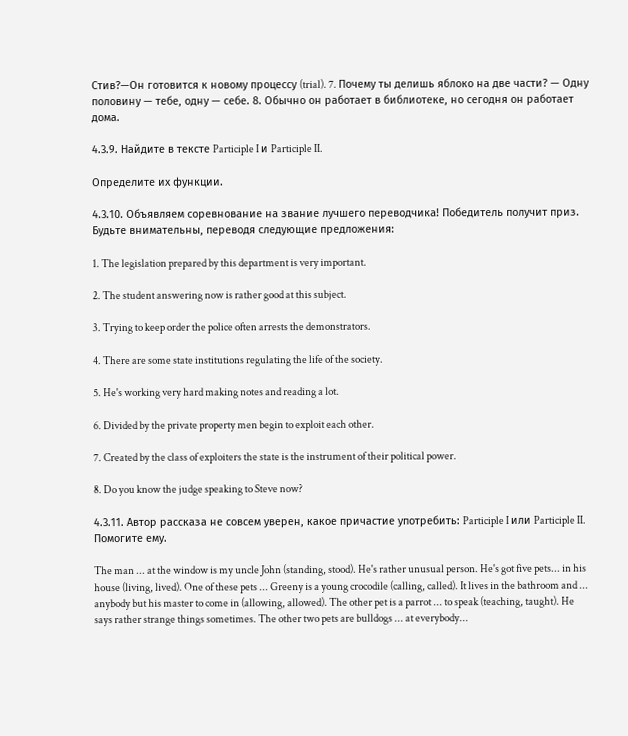Стив?—Он готовится к новому процессу (trial). 7. Почему ты делишь яблоко на две части? — Одну половину — тебе, одну — себе. 8. Обычно он работает в библиотеке, но сегодня он работает дома.

4.3.9. Найдите в тексте Participle I и Participle II.

Определите их функции.

4.3.10. Объявляем соревнование на звание лучшего переводчика! Победитель получит приз. Будьте внимательны, переводя следующие предложения:

1. The legislation prepared by this department is very important.

2. The student answering now is rather good at this subject.

3. Trying to keep order the police often arrests the demonstrators.

4. There are some state institutions regulating the life of the society.

5. He's working very hard making notes and reading a lot.

6. Divided by the private property men begin to exploit each other.

7. Created by the class of exploiters the state is the instrument of their political power.

8. Do you know the judge speaking to Steve now?

4.3.11. Автор рассказа не совсем уверен, какое причастие употребить: Participle I или Participle II. Помогите ему.

The man ... at the window is my uncle John (standing, stood). He's rather unusual person. He's got five pets... in his house (living, lived). One of these pets ... Greeny is a young crocodile (calling, called). It lives in the bathroom and ... anybody but his master to come in (allowing, allowed). The other pet is a parrot ... to speak (teaching, taught). He says rather strange things sometimes. The other two pets are bulldogs ... at everybody...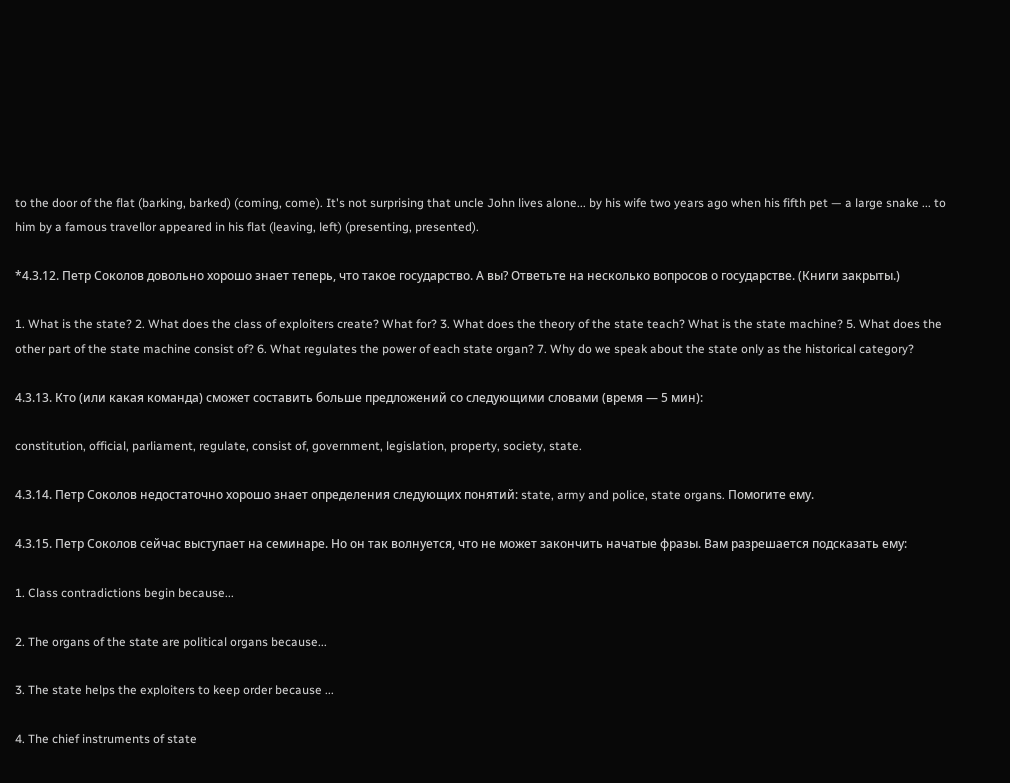to the door of the flat (barking, barked) (coming, come). It's not surprising that uncle John lives alone... by his wife two years ago when his fifth pet — a large snake ... to him by a famous travellor appeared in his flat (leaving, left) (presenting, presented).

*4.3.12. Петр Соколов довольно хорошо знает теперь, что такое государство. А вы? Ответьте на несколько вопросов о государстве. (Книги закрыты.)

1. What is the state? 2. What does the class of exploiters create? What for? 3. What does the theory of the state teach? What is the state machine? 5. What does the other part of the state machine consist of? 6. What regulates the power of each state organ? 7. Why do we speak about the state only as the historical category?

4.3.13. Кто (или какая команда) сможет составить больше предложений со следующими словами (время — 5 мин):

constitution, official, parliament, regulate, consist of, government, legislation, property, society, state.

4.3.14. Петр Соколов недостаточно хорошо знает определения следующих понятий: state, army and police, state organs. Помогите ему.

4.3.15. Петр Соколов сейчас выступает на семинаре. Но он так волнуется, что не может закончить начатые фразы. Вам разрешается подсказать ему:

1. Class contradictions begin because...

2. The organs of the state are political organs because...

3. The state helps the exploiters to keep order because ...

4. The chief instruments of state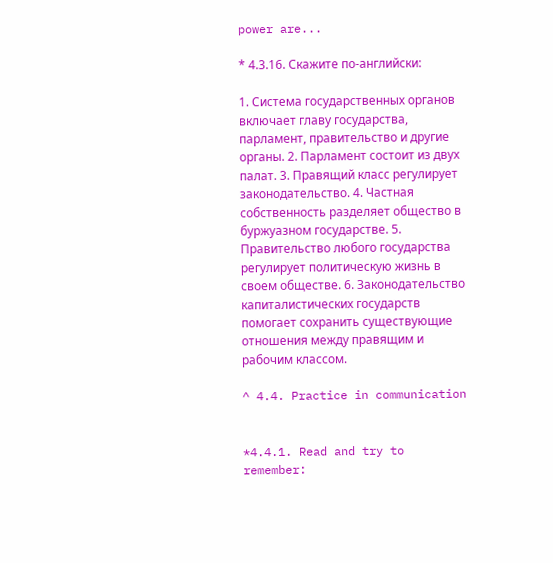power are...

* 4.3.16. Скажите по-английски:

1. Система государственных органов включает главу государства, парламент, правительство и другие органы. 2. Парламент состоит из двух палат. 3. Правящий класс регулирует законодательство. 4. Частная собственность разделяет общество в буржуазном государстве. 5. Правительство любого государства регулирует политическую жизнь в своем обществе. 6. Законодательство капиталистических государств помогает сохранить существующие отношения между правящим и рабочим классом.

^ 4.4. Practice in communication


*4.4.1. Read and try to remember: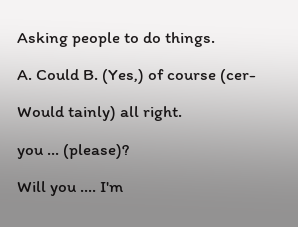Asking people to do things.

A. Could B. (Yes,) of course (cer-

Would tainly) all right.

you ... (please)?

Will you .... I'm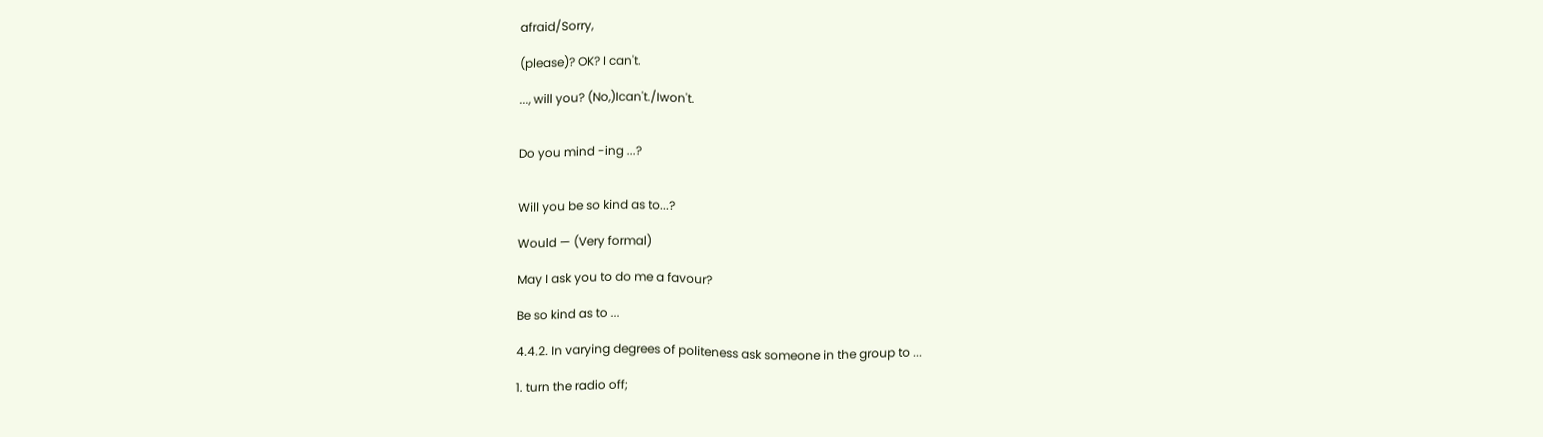afraid/Sorry,

(please)? OK? I can't.

..., will you? (No,)Ican't./Iwon't.


Do you mind -ing ...?


Will you be so kind as to...?

Would — (Very formal)

May I ask you to do me a favour?

Be so kind as to ...

4.4.2. In varying degrees of politeness ask someone in the group to ...

1. turn the radio off;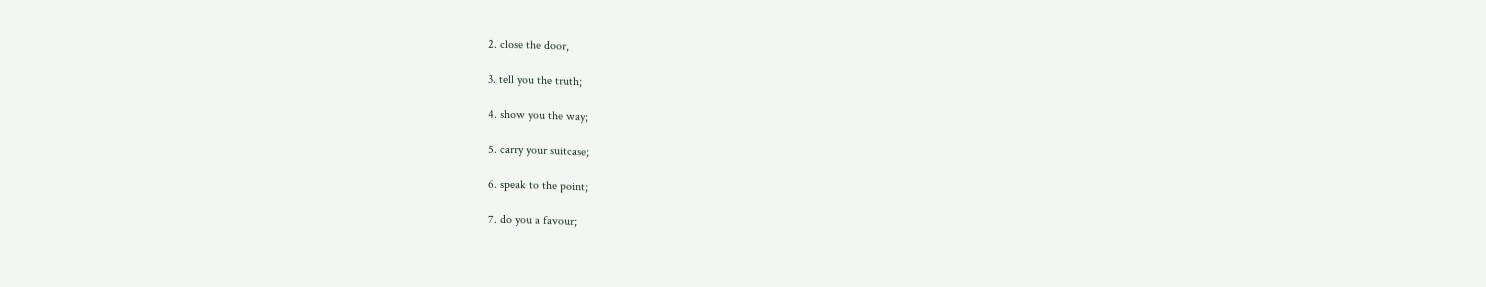2. close the door,

3. tell you the truth;

4. show you the way;

5. carry your suitcase;

6. speak to the point;

7. do you a favour;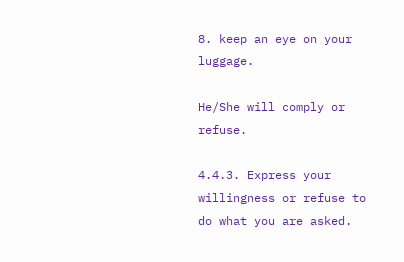8. keep an eye on your luggage.

He/She will comply or refuse.

4.4.3. Express your willingness or refuse to do what you are asked.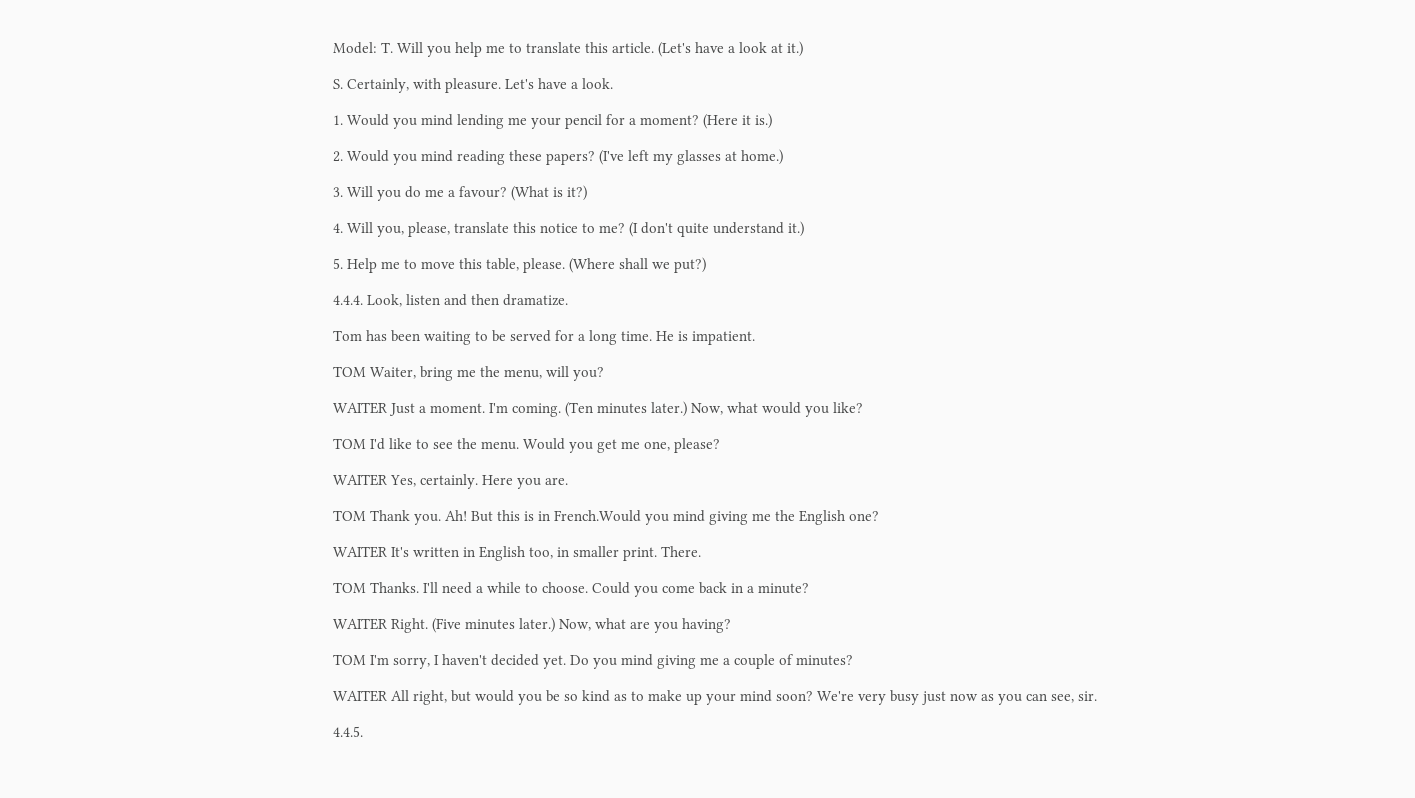Model: T. Will you help me to translate this article. (Let's have a look at it.)

S. Certainly, with pleasure. Let's have a look.

1. Would you mind lending me your pencil for a moment? (Here it is.)

2. Would you mind reading these papers? (I've left my glasses at home.)

3. Will you do me a favour? (What is it?)

4. Will you, please, translate this notice to me? (I don't quite understand it.)

5. Help me to move this table, please. (Where shall we put?)

4.4.4. Look, listen and then dramatize.

Tom has been waiting to be served for a long time. He is impatient.

TOM Waiter, bring me the menu, will you?

WAITER Just a moment. I'm coming. (Ten minutes later.) Now, what would you like?

TOM I'd like to see the menu. Would you get me one, please?

WAITER Yes, certainly. Here you are.

TOM Thank you. Ah! But this is in French.Would you mind giving me the English one?

WAITER It's written in English too, in smaller print. There.

TOM Thanks. I'll need a while to choose. Could you come back in a minute?

WAITER Right. (Five minutes later.) Now, what are you having?

TOM I'm sorry, I haven't decided yet. Do you mind giving me a couple of minutes?

WAITER All right, but would you be so kind as to make up your mind soon? We're very busy just now as you can see, sir.

4.4.5.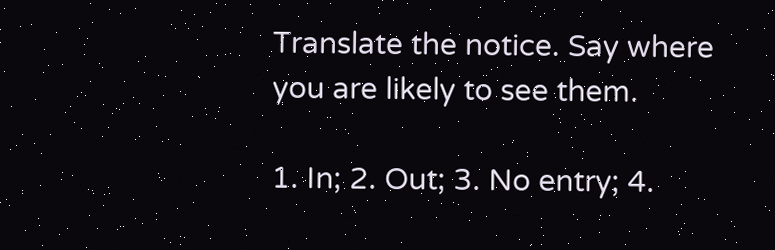Translate the notice. Say where you are likely to see them.

1. In; 2. Out; 3. No entry; 4.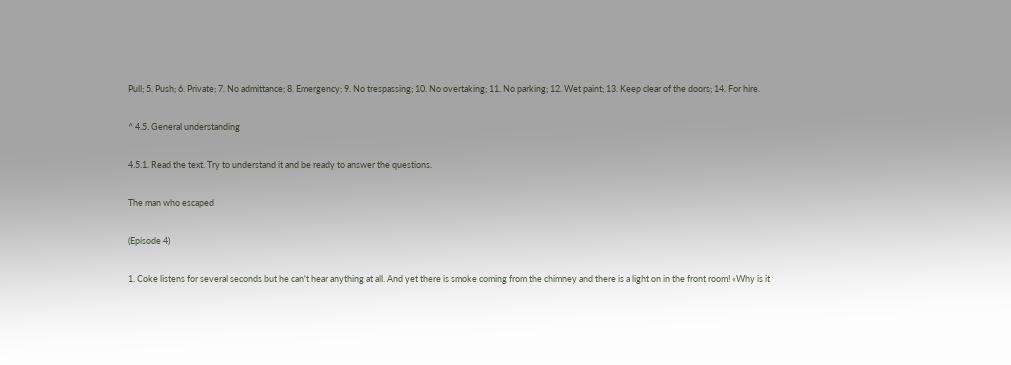Pull; 5. Push; 6. Private; 7. No admittance; 8. Emergency; 9. No trespassing; 10. No overtaking; 11. No parking; 12. Wet paint; 13. Keep clear of the doors; 14. For hire.

^ 4.5. General understanding

4.5.1. Read the text. Try to understand it and be ready to answer the questions.

The man who escaped

(Episode 4)

1. Coke listens for several seconds but he can't hear anything at all. And yet there is smoke coming from the chimney and there is a light on in the front room! «Why is it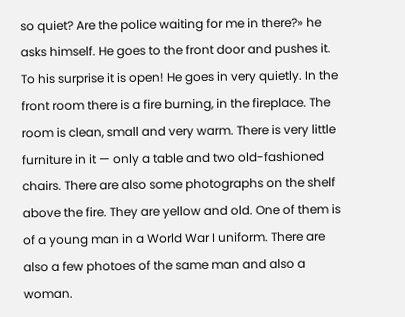so quiet? Are the police waiting for me in there?» he asks himself. He goes to the front door and pushes it. To his surprise it is open! He goes in very quietly. In the front room there is a fire burning, in the fireplace. The room is clean, small and very warm. There is very little furniture in it — only a table and two old-fashioned chairs. There are also some photographs on the shelf above the fire. They are yellow and old. One of them is of a young man in a World War I uniform. There are also a few photoes of the same man and also a woman.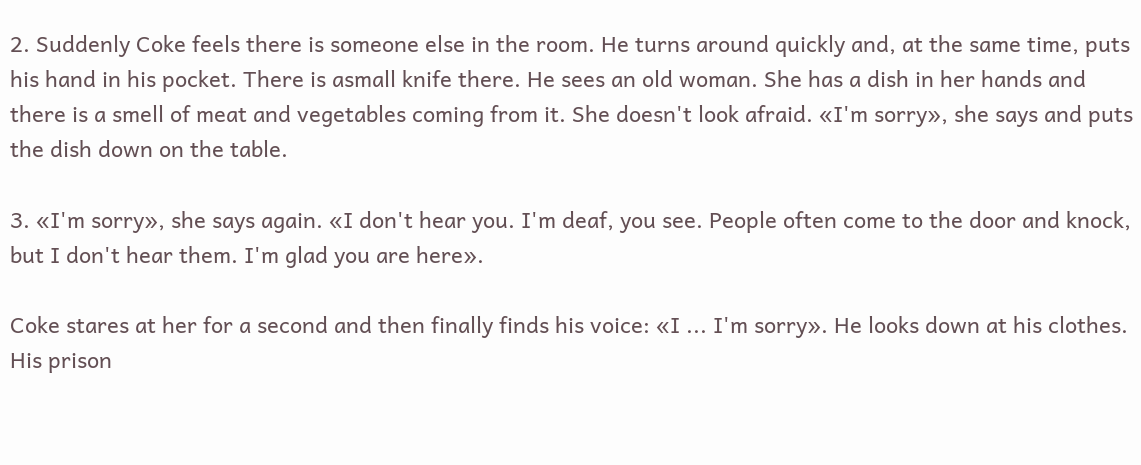2. Suddenly Coke feels there is someone else in the room. He turns around quickly and, at the same time, puts his hand in his pocket. There is asmall knife there. He sees an old woman. She has a dish in her hands and there is a smell of meat and vegetables coming from it. She doesn't look afraid. «I'm sorry», she says and puts the dish down on the table.

3. «I'm sorry», she says again. «I don't hear you. I'm deaf, you see. People often come to the door and knock, but I don't hear them. I'm glad you are here».

Coke stares at her for a second and then finally finds his voice: «I ... I'm sorry». He looks down at his clothes. His prison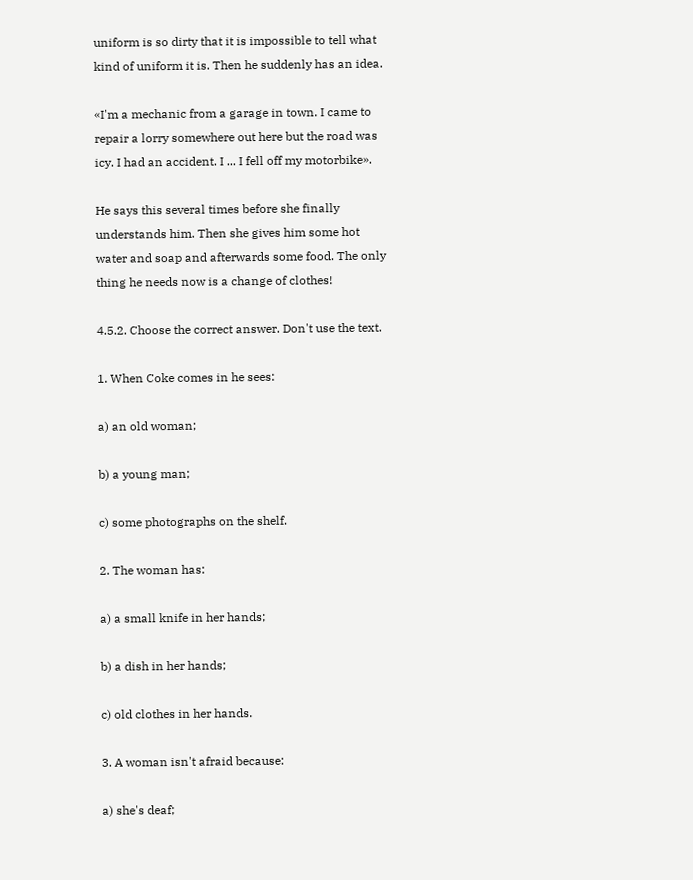uniform is so dirty that it is impossible to tell what kind of uniform it is. Then he suddenly has an idea.

«I'm a mechanic from a garage in town. I came to repair a lorry somewhere out here but the road was icy. I had an accident. I ... I fell off my motorbike».

He says this several times before she finally understands him. Then she gives him some hot water and soap and afterwards some food. The only thing he needs now is a change of clothes!

4.5.2. Choose the correct answer. Don't use the text.

1. When Coke comes in he sees:

a) an old woman;

b) a young man;

c) some photographs on the shelf.

2. The woman has:

a) a small knife in her hands;

b) a dish in her hands;

c) old clothes in her hands.

3. A woman isn't afraid because:

a) she's deaf;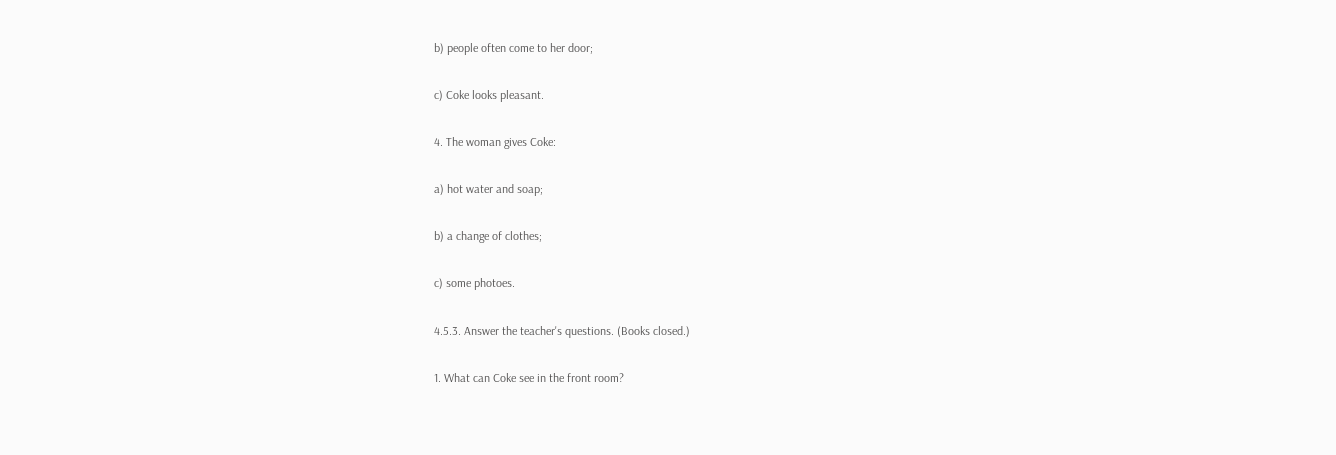b) people often come to her door;

c) Coke looks pleasant.

4. The woman gives Coke:

a) hot water and soap;

b) a change of clothes;

c) some photoes.

4.5.3. Answer the teacher's questions. (Books closed.)

1. What can Coke see in the front room?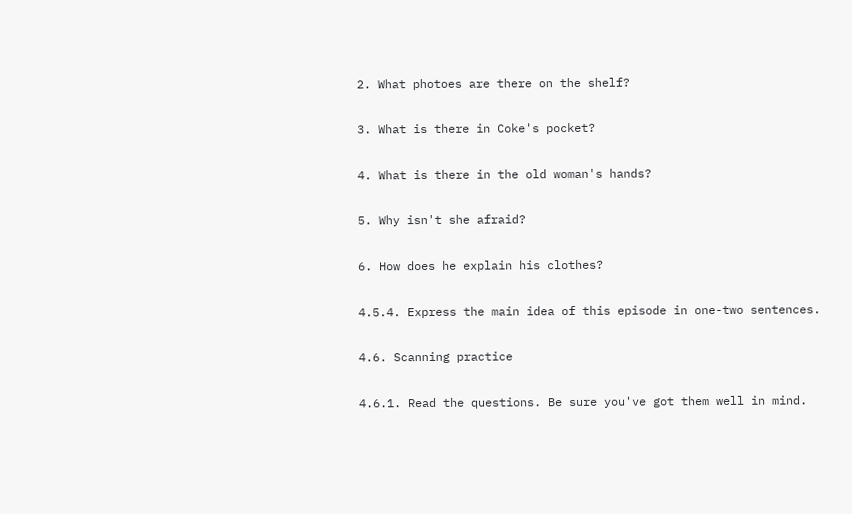2. What photoes are there on the shelf?

3. What is there in Coke's pocket?

4. What is there in the old woman's hands?

5. Why isn't she afraid?

6. How does he explain his clothes?

4.5.4. Express the main idea of this episode in one-two sentences.

4.6. Scanning practice

4.6.1. Read the questions. Be sure you've got them well in mind.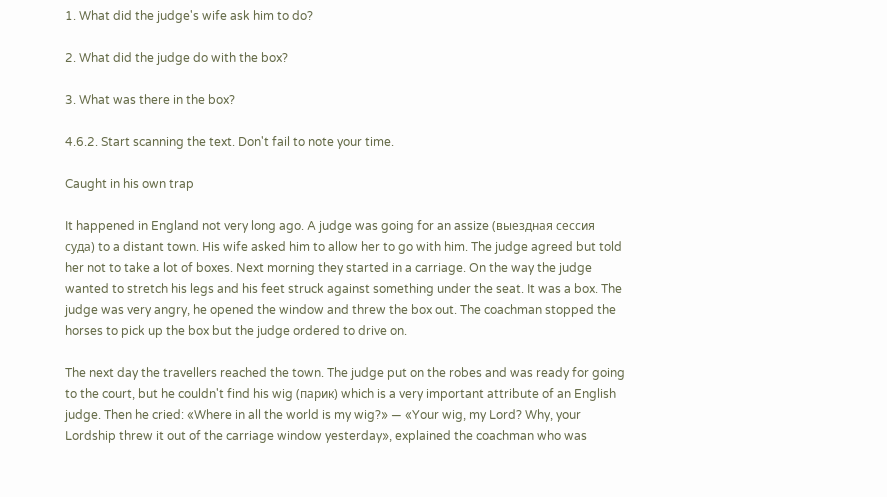1. What did the judge's wife ask him to do?

2. What did the judge do with the box?

3. What was there in the box?

4.6.2. Start scanning the text. Don't fail to note your time.

Caught in his own trap

It happened in England not very long ago. A judge was going for an assize (выездная сессия суда) to a distant town. His wife asked him to allow her to go with him. The judge agreed but told her not to take a lot of boxes. Next morning they started in a carriage. On the way the judge wanted to stretch his legs and his feet struck against something under the seat. It was a box. The judge was very angry, he opened the window and threw the box out. The coachman stopped the horses to pick up the box but the judge ordered to drive on.

The next day the travellers reached the town. The judge put on the robes and was ready for going to the court, but he couldn't find his wig (парик) which is a very important attribute of an English judge. Then he cried: «Where in all the world is my wig?» — «Your wig, my Lord? Why, your Lordship threw it out of the carriage window yesterday», explained the coachman who was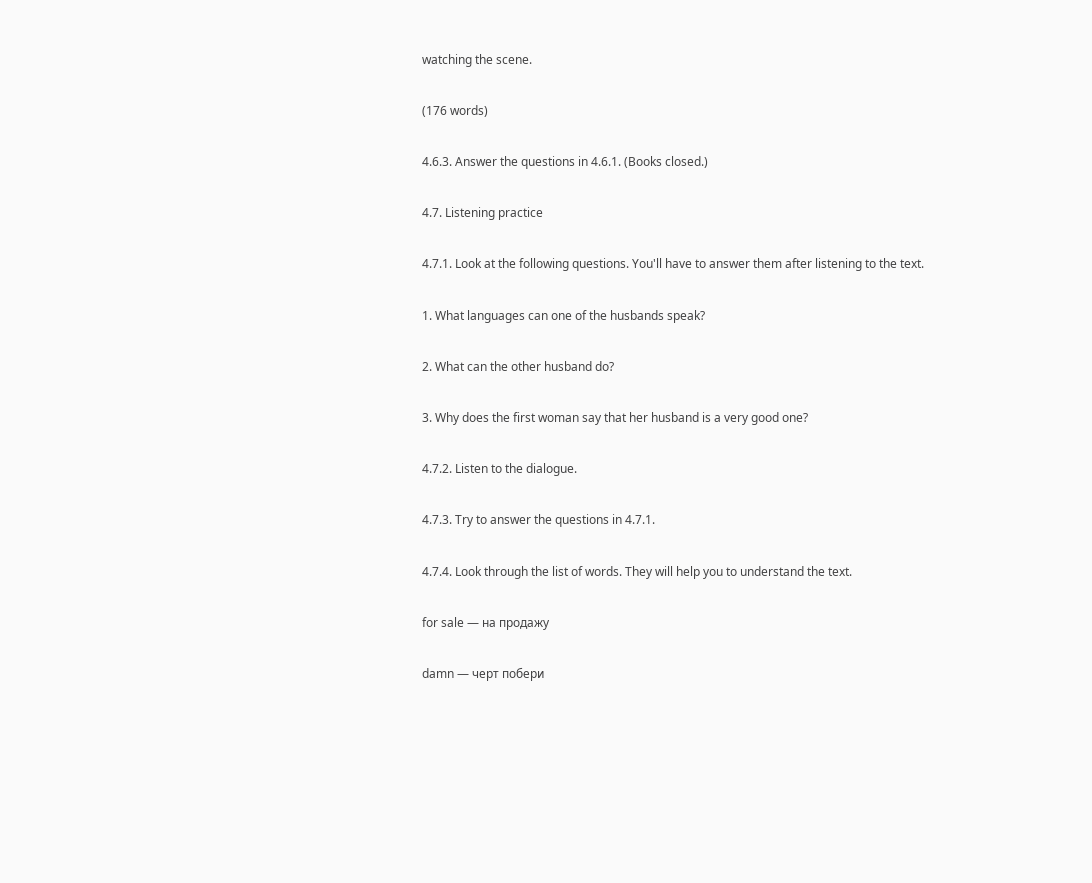watching the scene.

(176 words)

4.6.3. Answer the questions in 4.6.1. (Books closed.)

4.7. Listening practice

4.7.1. Look at the following questions. You'll have to answer them after listening to the text.

1. What languages can one of the husbands speak?

2. What can the other husband do?

3. Why does the first woman say that her husband is a very good one?

4.7.2. Listen to the dialogue.

4.7.3. Try to answer the questions in 4.7.1.

4.7.4. Look through the list of words. They will help you to understand the text.

for sale — на продажу

damn — черт побери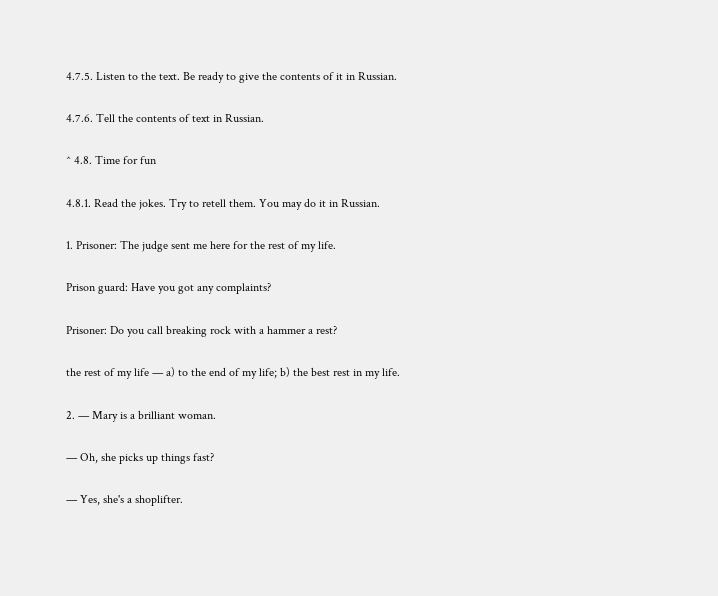4.7.5. Listen to the text. Be ready to give the contents of it in Russian.

4.7.6. Tell the contents of text in Russian.

^ 4.8. Time for fun

4.8.1. Read the jokes. Try to retell them. You may do it in Russian.

1. Prisoner: The judge sent me here for the rest of my life.

Prison guard: Have you got any complaints?

Prisoner: Do you call breaking rock with a hammer a rest?

the rest of my life — a) to the end of my life; b) the best rest in my life.

2. — Mary is a brilliant woman.

— Oh, she picks up things fast?

— Yes, she's a shoplifter.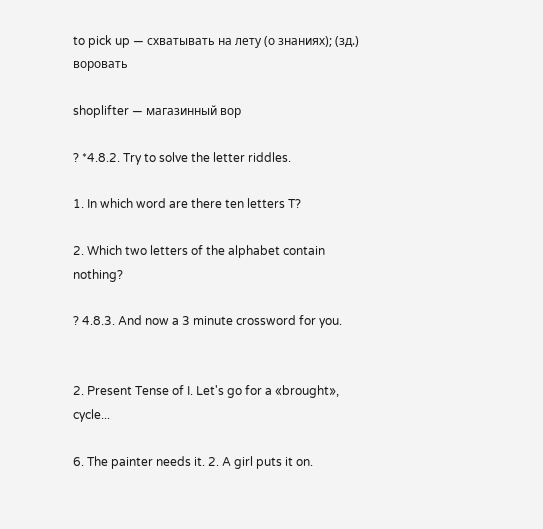to pick up — схватывать на лету (о знаниях); (зд.) воровать

shoplifter — магазинный вор

? *4.8.2. Try to solve the letter riddles.

1. In which word are there ten letters T?

2. Which two letters of the alphabet contain nothing?

? 4.8.3. And now a 3 minute crossword for you.


2. Present Tense of I. Let's go for a «brought», cycle...

6. The painter needs it. 2. A girl puts it on.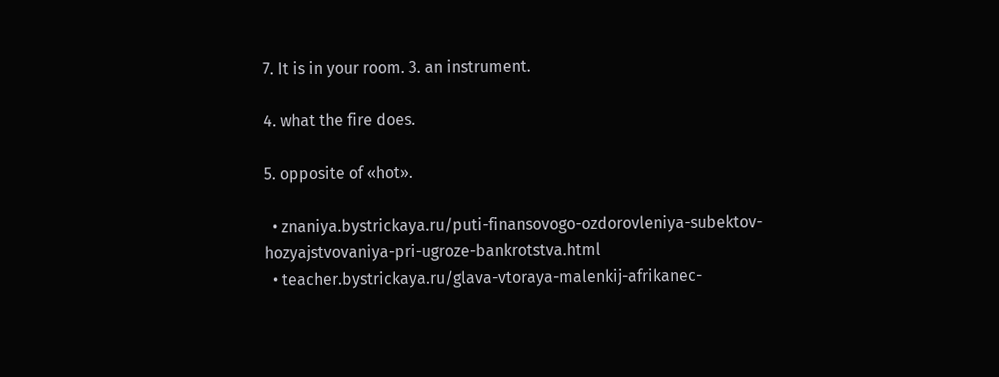7. It is in your room. 3. an instrument.

4. what the fire does.

5. opposite of «hot».

  • znaniya.bystrickaya.ru/puti-finansovogo-ozdorovleniya-subektov-hozyajstvovaniya-pri-ugroze-bankrotstva.html
  • teacher.bystrickaya.ru/glava-vtoraya-malenkij-afrikanec-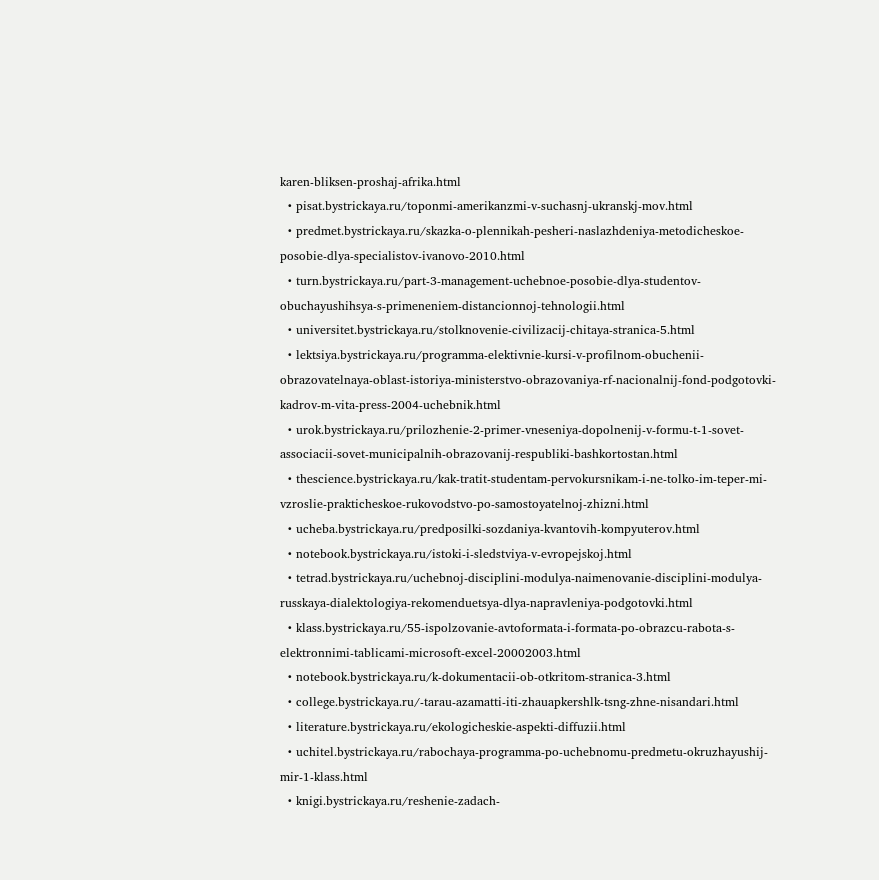karen-bliksen-proshaj-afrika.html
  • pisat.bystrickaya.ru/toponmi-amerikanzmi-v-suchasnj-ukranskj-mov.html
  • predmet.bystrickaya.ru/skazka-o-plennikah-pesheri-naslazhdeniya-metodicheskoe-posobie-dlya-specialistov-ivanovo-2010.html
  • turn.bystrickaya.ru/part-3-management-uchebnoe-posobie-dlya-studentov-obuchayushihsya-s-primeneniem-distancionnoj-tehnologii.html
  • universitet.bystrickaya.ru/stolknovenie-civilizacij-chitaya-stranica-5.html
  • lektsiya.bystrickaya.ru/programma-elektivnie-kursi-v-profilnom-obuchenii-obrazovatelnaya-oblast-istoriya-ministerstvo-obrazovaniya-rf-nacionalnij-fond-podgotovki-kadrov-m-vita-press-2004-uchebnik.html
  • urok.bystrickaya.ru/prilozhenie-2-primer-vneseniya-dopolnenij-v-formu-t-1-sovet-associacii-sovet-municipalnih-obrazovanij-respubliki-bashkortostan.html
  • thescience.bystrickaya.ru/kak-tratit-studentam-pervokursnikam-i-ne-tolko-im-teper-mi-vzroslie-prakticheskoe-rukovodstvo-po-samostoyatelnoj-zhizni.html
  • ucheba.bystrickaya.ru/predposilki-sozdaniya-kvantovih-kompyuterov.html
  • notebook.bystrickaya.ru/istoki-i-sledstviya-v-evropejskoj.html
  • tetrad.bystrickaya.ru/uchebnoj-disciplini-modulya-naimenovanie-disciplini-modulya-russkaya-dialektologiya-rekomenduetsya-dlya-napravleniya-podgotovki.html
  • klass.bystrickaya.ru/55-ispolzovanie-avtoformata-i-formata-po-obrazcu-rabota-s-elektronnimi-tablicami-microsoft-excel-20002003.html
  • notebook.bystrickaya.ru/k-dokumentacii-ob-otkritom-stranica-3.html
  • college.bystrickaya.ru/-tarau-azamatti-iti-zhauapkershlk-tsng-zhne-nisandari.html
  • literature.bystrickaya.ru/ekologicheskie-aspekti-diffuzii.html
  • uchitel.bystrickaya.ru/rabochaya-programma-po-uchebnomu-predmetu-okruzhayushij-mir-1-klass.html
  • knigi.bystrickaya.ru/reshenie-zadach-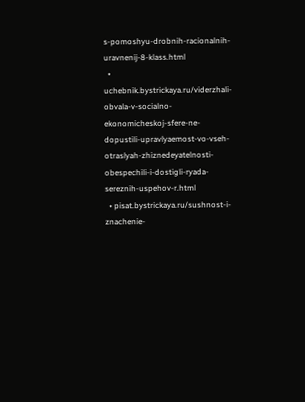s-pomoshyu-drobnih-racionalnih-uravnenij-8-klass.html
  • uchebnik.bystrickaya.ru/viderzhali-obvala-v-socialno-ekonomicheskoj-sfere-ne-dopustili-upravlyaemost-vo-vseh-otraslyah-zhiznedeyatelnosti-obespechili-i-dostigli-ryada-sereznih-uspehov-r.html
  • pisat.bystrickaya.ru/sushnost-i-znachenie-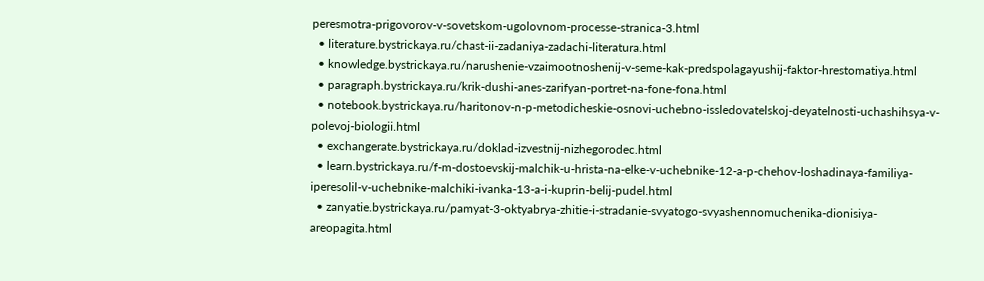peresmotra-prigovorov-v-sovetskom-ugolovnom-processe-stranica-3.html
  • literature.bystrickaya.ru/chast-ii-zadaniya-zadachi-literatura.html
  • knowledge.bystrickaya.ru/narushenie-vzaimootnoshenij-v-seme-kak-predspolagayushij-faktor-hrestomatiya.html
  • paragraph.bystrickaya.ru/krik-dushi-anes-zarifyan-portret-na-fone-fona.html
  • notebook.bystrickaya.ru/haritonov-n-p-metodicheskie-osnovi-uchebno-issledovatelskoj-deyatelnosti-uchashihsya-v-polevoj-biologii.html
  • exchangerate.bystrickaya.ru/doklad-izvestnij-nizhegorodec.html
  • learn.bystrickaya.ru/f-m-dostoevskij-malchik-u-hrista-na-elke-v-uchebnike-12-a-p-chehov-loshadinaya-familiya-iperesolil-v-uchebnike-malchiki-ivanka-13-a-i-kuprin-belij-pudel.html
  • zanyatie.bystrickaya.ru/pamyat-3-oktyabrya-zhitie-i-stradanie-svyatogo-svyashennomuchenika-dionisiya-areopagita.html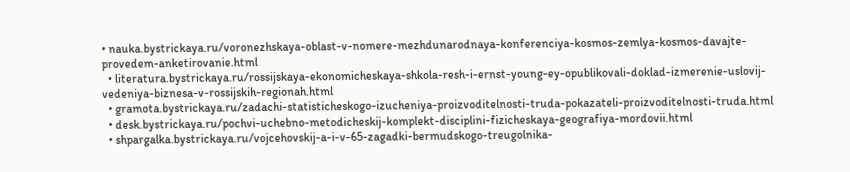• nauka.bystrickaya.ru/voronezhskaya-oblast-v-nomere-mezhdunarodnaya-konferenciya-kosmos-zemlya-kosmos-davajte-provedem-anketirovanie.html
  • literatura.bystrickaya.ru/rossijskaya-ekonomicheskaya-shkola-resh-i-ernst-young-ey-opublikovali-doklad-izmerenie-uslovij-vedeniya-biznesa-v-rossijskih-regionah.html
  • gramota.bystrickaya.ru/zadachi-statisticheskogo-izucheniya-proizvoditelnosti-truda-pokazateli-proizvoditelnosti-truda.html
  • desk.bystrickaya.ru/pochvi-uchebno-metodicheskij-komplekt-disciplini-fizicheskaya-geografiya-mordovii.html
  • shpargalka.bystrickaya.ru/vojcehovskij-a-i-v-65-zagadki-bermudskogo-treugolnika-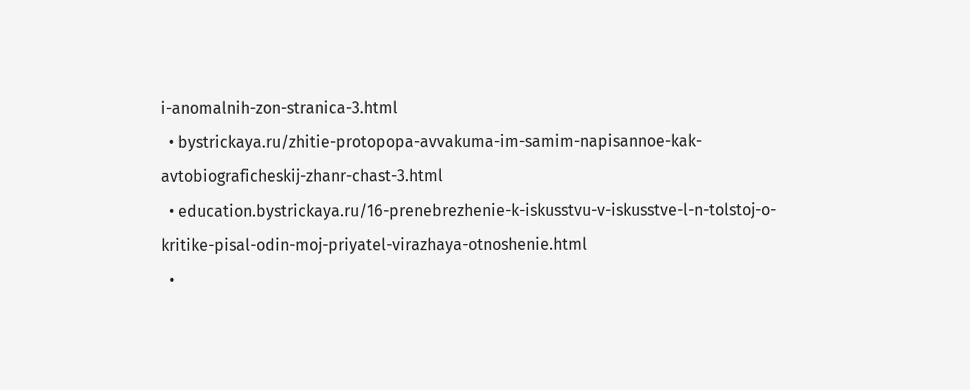i-anomalnih-zon-stranica-3.html
  • bystrickaya.ru/zhitie-protopopa-avvakuma-im-samim-napisannoe-kak-avtobiograficheskij-zhanr-chast-3.html
  • education.bystrickaya.ru/16-prenebrezhenie-k-iskusstvu-v-iskusstve-l-n-tolstoj-o-kritike-pisal-odin-moj-priyatel-virazhaya-otnoshenie.html
  •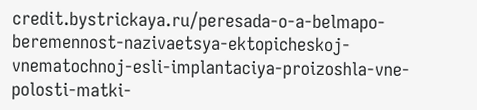credit.bystrickaya.ru/peresada-o-a-belmapo-beremennost-nazivaetsya-ektopicheskoj-vnematochnoj-esli-implantaciya-proizoshla-vne-polosti-matki-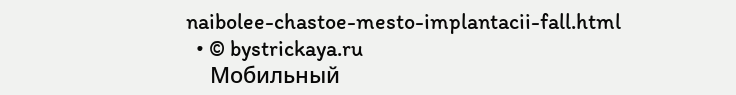naibolee-chastoe-mesto-implantacii-fall.html
  • © bystrickaya.ru
    Мобильный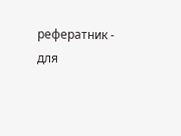рефератник - для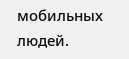мобильных людей.